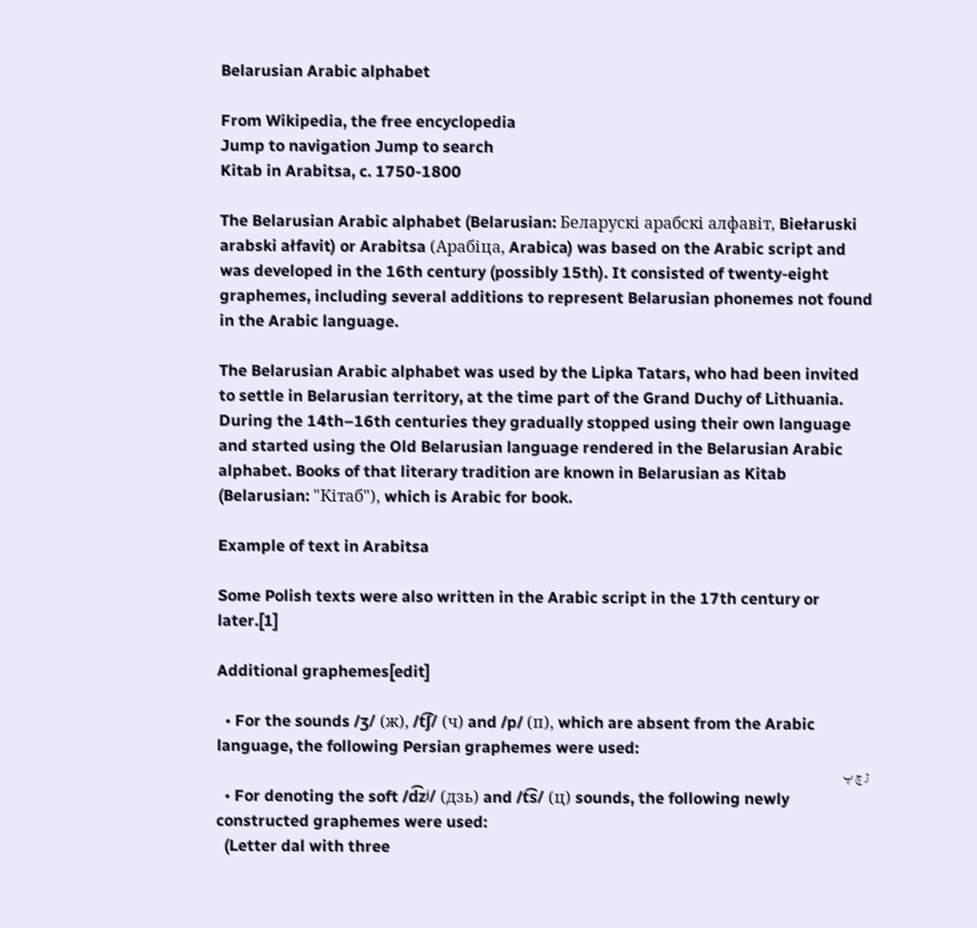Belarusian Arabic alphabet

From Wikipedia, the free encyclopedia
Jump to navigation Jump to search
Kitab in Arabitsa, c. 1750-1800

The Belarusian Arabic alphabet (Belarusian: Беларускі арабскі алфавіт, Biełaruski arabski ałfavit) or Arabitsa (Арабіца, Arabica) was based on the Arabic script and was developed in the 16th century (possibly 15th). It consisted of twenty-eight graphemes, including several additions to represent Belarusian phonemes not found in the Arabic language.

The Belarusian Arabic alphabet was used by the Lipka Tatars, who had been invited to settle in Belarusian territory, at the time part of the Grand Duchy of Lithuania. During the 14th–16th centuries they gradually stopped using their own language and started using the Old Belarusian language rendered in the Belarusian Arabic alphabet. Books of that literary tradition are known in Belarusian as Kitab (Belarusian: "Кітаб"), which is Arabic for book.

Example of text in Arabitsa

Some Polish texts were also written in the Arabic script in the 17th century or later.[1]

Additional graphemes[edit]

  • For the sounds /ʒ/ (ж), /t͡ʃ/ (ч) and /p/ (п), which are absent from the Arabic language, the following Persian graphemes were used:
ژ چ پ
  • For denoting the soft /d͡zʲ/ (дзь) and /t͡s/ (ц) sounds, the following newly constructed graphemes were used:
  (Letter dal with three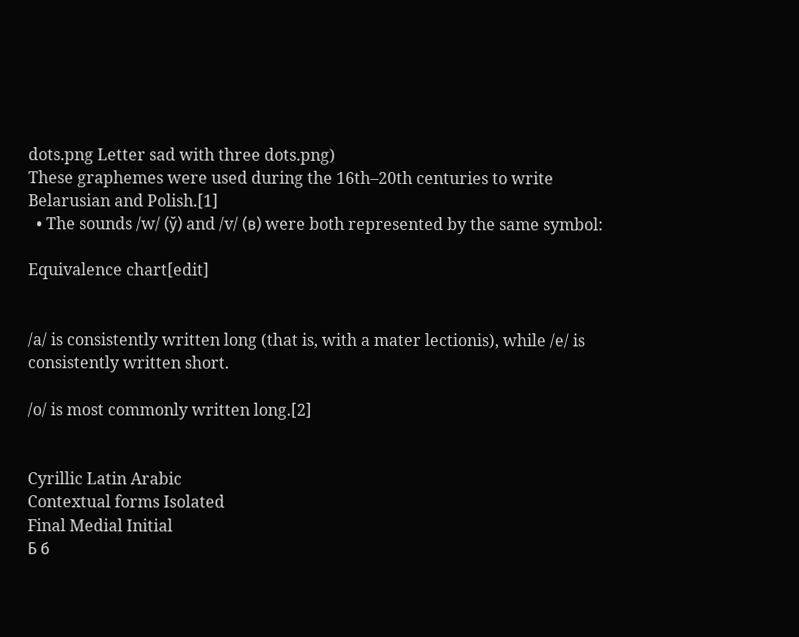dots.png Letter sad with three dots.png)
These graphemes were used during the 16th–20th centuries to write Belarusian and Polish.[1]
  • The sounds /w/ (ў) and /v/ (в) were both represented by the same symbol:

Equivalence chart[edit]


/a/ is consistently written long (that is, with a mater lectionis), while /e/ is consistently written short.

/o/ is most commonly written long.[2]


Cyrillic Latin Arabic
Contextual forms Isolated
Final Medial Initial
Б б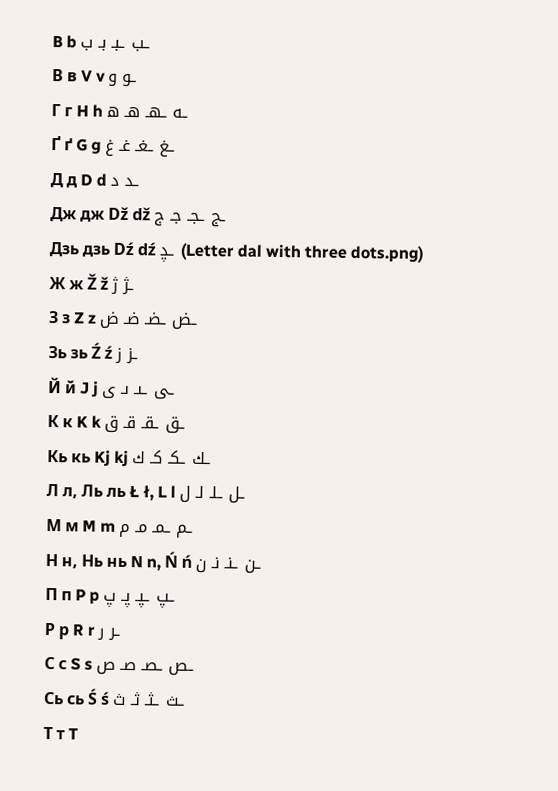B b ـب ـبـ بـ ب
В в V v ـو و
Г г H h ـه ـهـ هـ ه
Ґ ґ G g ـغ ـغـ غـ غ
Д д D d ـد د
Дж дж Dž dž ـج ـجـ جـ ج
Дзь дзь Dź dź ـࢮ (Letter dal with three dots.png)
Ж ж Ž ž ـژ ژ
З з Z z ـض ـضـ ضـ ض
Зь зь Ź ź ـز ز
Й й J j ـى ـىـ ىـ ى
К к K k ـق ـقـ قـ ق
Кь кь Kj kj ـك ـكـ كـ ك
Л л, Ль ль Ł ł, L l ـل ـلـ لـ ل
М м M m ـم ـمـ مـ م
Н н, Нь нь N n, Ń ń ـن ـنـ نـ ن
П п P p ـپ ـپـ پـ پ
Р р R r ـر ر
С с S s ـص ـصـ صـ ص
Сь сь Ś ś ـث ـثـ ثـ ث
Т т T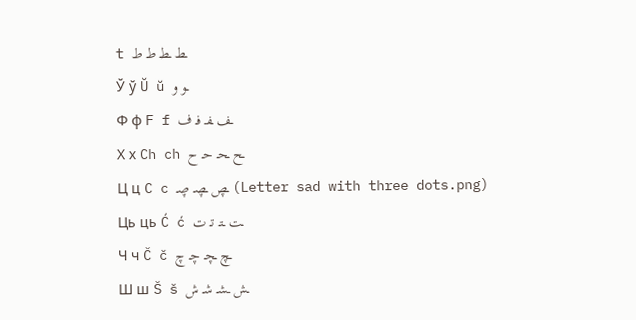t ـط ـطـ طـ ط
Ў ў Ŭ ŭ ـو و
Ф ф F f ـف ـفـ فـ ف
Х х Ch ch ـح ـحـ حـ ح
Ц ц C c ـࢯ ـࢯـ ࢯـ (Letter sad with three dots.png)
Ць ць Ć ć ـت ـتـ تـ ت
Ч ч Č č ـچ ـچـ چـ چ
Ш ш Š š ـش ـشـ شـ ش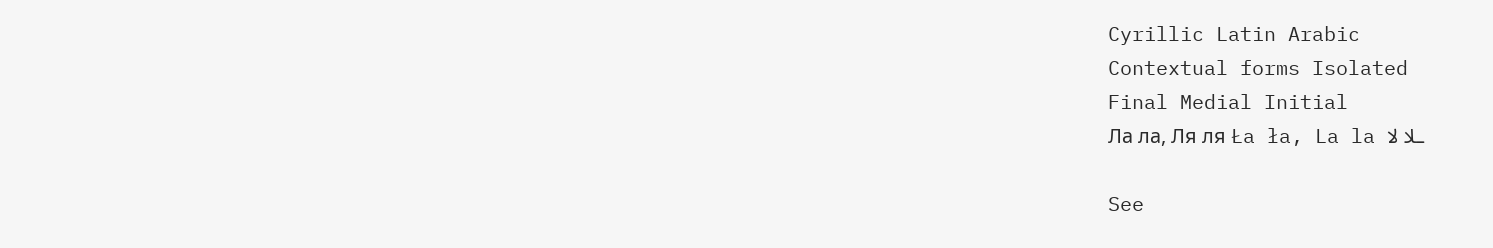Cyrillic Latin Arabic
Contextual forms Isolated
Final Medial Initial
Ла ла, Ля ля Ła ła, La la ـلا لا

See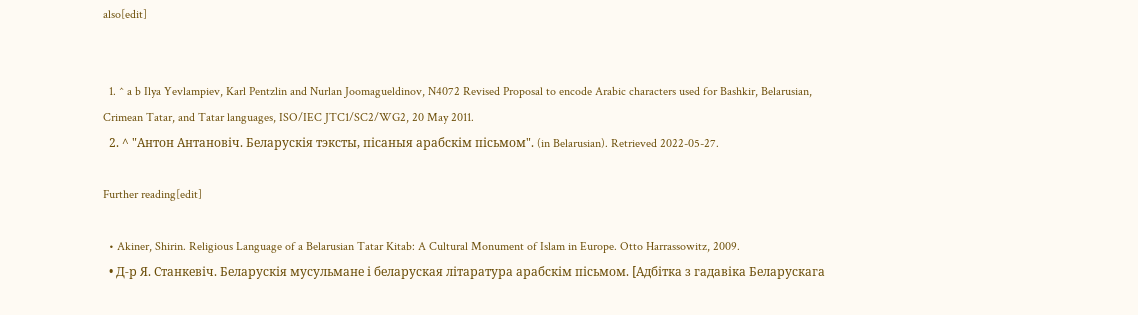also[edit]


  1. ^ a b Ilya Yevlampiev, Karl Pentzlin and Nurlan Joomagueldinov, N4072 Revised Proposal to encode Arabic characters used for Bashkir, Belarusian, Crimean Tatar, and Tatar languages, ISO/IEC JTC1/SC2/WG2, 20 May 2011.
  2. ^ "Антон Антановіч. Беларускія тэксты, пісаныя арабскім пісьмом". (in Belarusian). Retrieved 2022-05-27.

Further reading[edit]

  • Akiner, Shirin. Religious Language of a Belarusian Tatar Kitab: A Cultural Monument of Islam in Europe. Otto Harrassowitz, 2009.
  • Д-р Я. Станкевіч. Беларускія мусульмане і беларуская літаратура арабскім пісьмом. [Адбітка з гадавіка Беларускага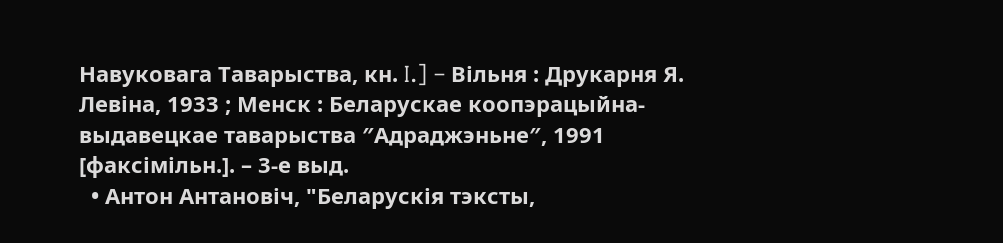Навуковага Таварыства, кн. I.] – Вільня : Друкарня Я. Левіна, 1933 ; Менск : Беларускае коопэрацыйна-выдавецкае таварыства ″Адраджэньне″, 1991 [факсімільн.]. – 3-е выд.
  • Антон Антановіч, "Беларускія тэксты,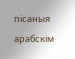пісаныя арабскім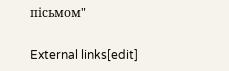пісьмом"

External links[edit]